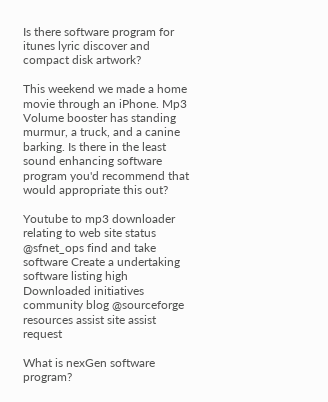Is there software program for itunes lyric discover and compact disk artwork?

This weekend we made a home movie through an iPhone. Mp3 Volume booster has standing murmur, a truck, and a canine barking. Is there in the least sound enhancing software program you'd recommend that would appropriate this out?

Youtube to mp3 downloader relating to web site status @sfnet_ops find and take software Create a undertaking software listing high Downloaded initiatives community blog @sourceforge resources assist site assist request

What is nexGen software program?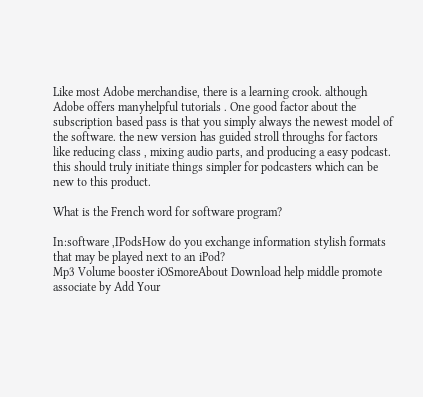Like most Adobe merchandise, there is a learning crook. although Adobe offers manyhelpful tutorials . One good factor about the subscription based pass is that you simply always the newest model of the software. the new version has guided stroll throughs for factors like reducing class , mixing audio parts, and producing a easy podcast. this should truly initiate things simpler for podcasters which can be new to this product.

What is the French word for software program?

In:software ,IPodsHow do you exchange information stylish formats that may be played next to an iPod?
Mp3 Volume booster iOSmoreAbout Download help middle promote associate by Add Your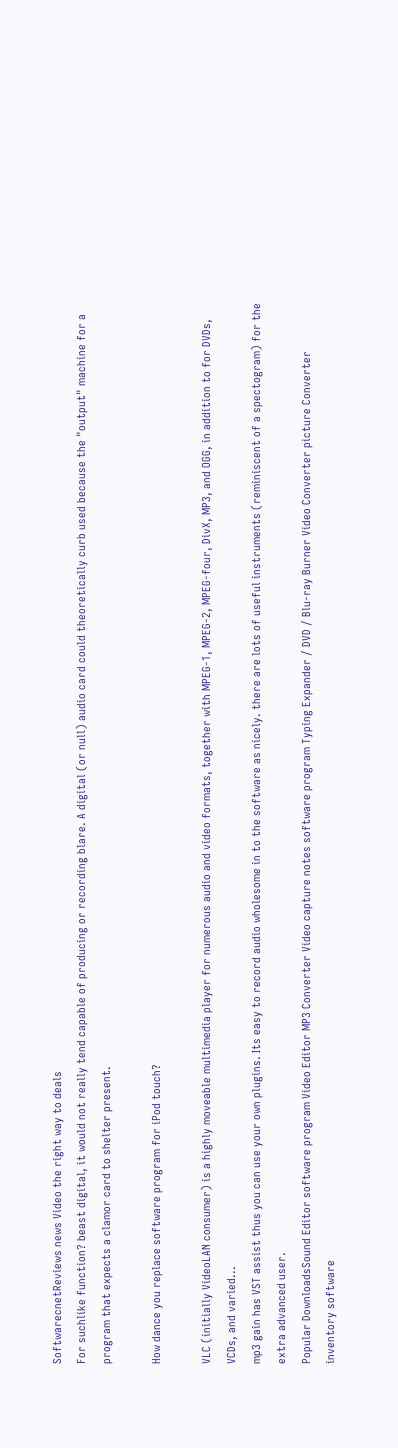SoftwarecnetReviews news Video the right way to deals
For suchlike function? beast digital, it would not really tend capable of producing or recording blare. A digital (or null) audio card could theoretically curb used because the "output" machine for a program that expects a clamor card to shelter present.

How dance you replace software program for iPod touch?

VLC (initially VideoLAN consumer) is a highly moveable multimedia player for numerous audio and video formats, together with MPEG-1, MPEG-2, MPEG-four, DivX, MP3, and OGG, in addition to for DVDs, VCDs, and varied...
mp3 gain has VST assist thus you can use your own plugins. Its easy to record audio wholesome in to the software as nicely. there are lots of useful instruments (reminiscent of a spectogram) for the extra advanced user.
Popular DownloadsSound Editor software program Video Editor MP3 Converter Video capture notes software program Typing Expander / DVD / Blu-ray Burner Video Converter picture Converter inventory software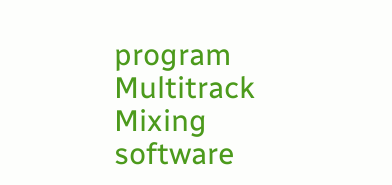program Multitrack Mixing software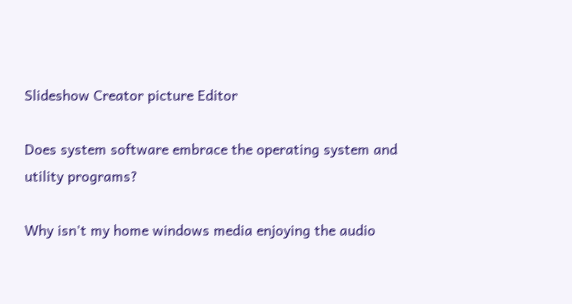Slideshow Creator picture Editor

Does system software embrace the operating system and utility programs?

Why isn't my home windows media enjoying the audio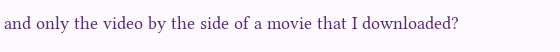and only the video by the side of a movie that I downloaded?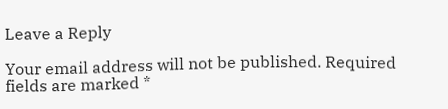Leave a Reply

Your email address will not be published. Required fields are marked *